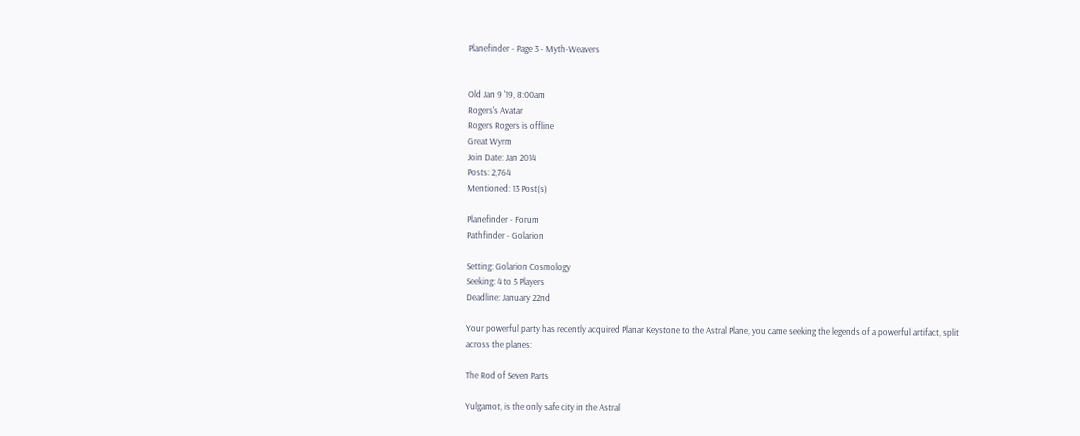Planefinder - Page 3 - Myth-Weavers


Old Jan 9 '19, 8:00am
Rogers's Avatar
Rogers Rogers is offline
Great Wyrm
Join Date: Jan 2014
Posts: 2,764
Mentioned: 13 Post(s)

Planefinder - Forum
Pathfinder - Golarion

Setting: Golarion Cosmology
Seeking: 4 to 5 Players
Deadline: January 22nd

Your powerful party has recently acquired Planar Keystone to the Astral Plane, you came seeking the legends of a powerful artifact, split across the planes:

The Rod of Seven Parts

Yulgamot, is the only safe city in the Astral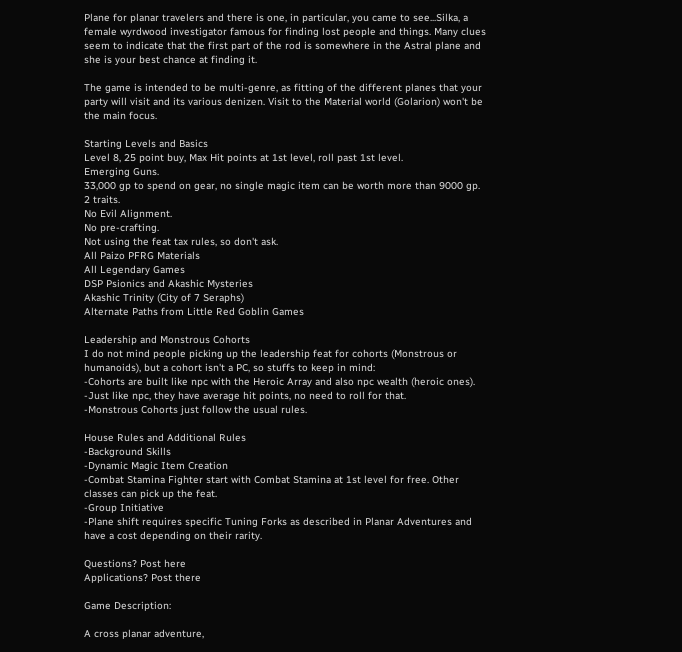Plane for planar travelers and there is one, in particular, you came to see...Silka, a female wyrdwood investigator famous for finding lost people and things. Many clues seem to indicate that the first part of the rod is somewhere in the Astral plane and she is your best chance at finding it.

The game is intended to be multi-genre, as fitting of the different planes that your party will visit and its various denizen. Visit to the Material world (Golarion) won't be the main focus.

Starting Levels and Basics
Level 8, 25 point buy, Max Hit points at 1st level, roll past 1st level.
Emerging Guns.
33,000 gp to spend on gear, no single magic item can be worth more than 9000 gp.
2 traits.
No Evil Alignment.
No pre-crafting.
Not using the feat tax rules, so don't ask.
All Paizo PFRG Materials
All Legendary Games
DSP Psionics and Akashic Mysteries
Akashic Trinity (City of 7 Seraphs)
Alternate Paths from Little Red Goblin Games

Leadership and Monstrous Cohorts
I do not mind people picking up the leadership feat for cohorts (Monstrous or humanoids), but a cohort isn't a PC, so stuffs to keep in mind:
-Cohorts are built like npc with the Heroic Array and also npc wealth (heroic ones).
-Just like npc, they have average hit points, no need to roll for that.
-Monstrous Cohorts just follow the usual rules.

House Rules and Additional Rules
-Background Skills
-Dynamic Magic Item Creation
-Combat Stamina Fighter start with Combat Stamina at 1st level for free. Other classes can pick up the feat.
-Group Initiative
-Plane shift requires specific Tuning Forks as described in Planar Adventures and have a cost depending on their rarity.

Questions? Post here
Applications? Post there

Game Description:

A cross planar adventure,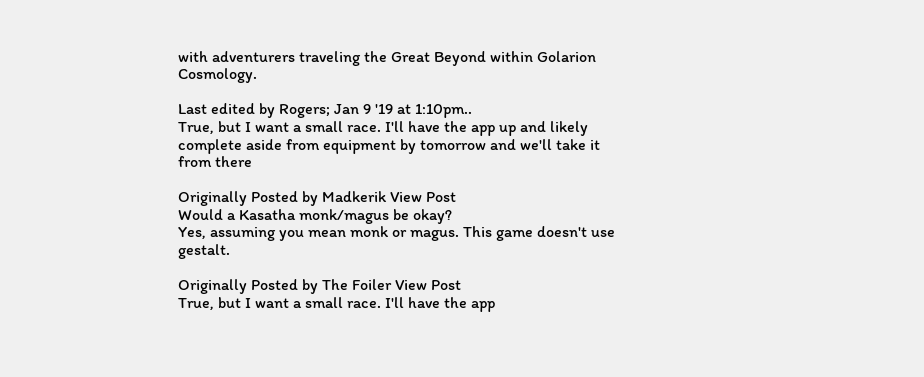with adventurers traveling the Great Beyond within Golarion Cosmology.

Last edited by Rogers; Jan 9 '19 at 1:10pm..
True, but I want a small race. I'll have the app up and likely complete aside from equipment by tomorrow and we'll take it from there

Originally Posted by Madkerik View Post
Would a Kasatha monk/magus be okay?
Yes, assuming you mean monk or magus. This game doesn't use gestalt.

Originally Posted by The Foiler View Post
True, but I want a small race. I'll have the app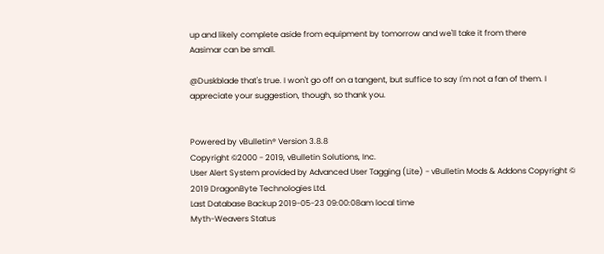up and likely complete aside from equipment by tomorrow and we'll take it from there
Aasimar can be small.

@Duskblade that's true. I won't go off on a tangent, but suffice to say I'm not a fan of them. I appreciate your suggestion, though, so thank you.


Powered by vBulletin® Version 3.8.8
Copyright ©2000 - 2019, vBulletin Solutions, Inc.
User Alert System provided by Advanced User Tagging (Lite) - vBulletin Mods & Addons Copyright © 2019 DragonByte Technologies Ltd.
Last Database Backup 2019-05-23 09:00:08am local time
Myth-Weavers Status